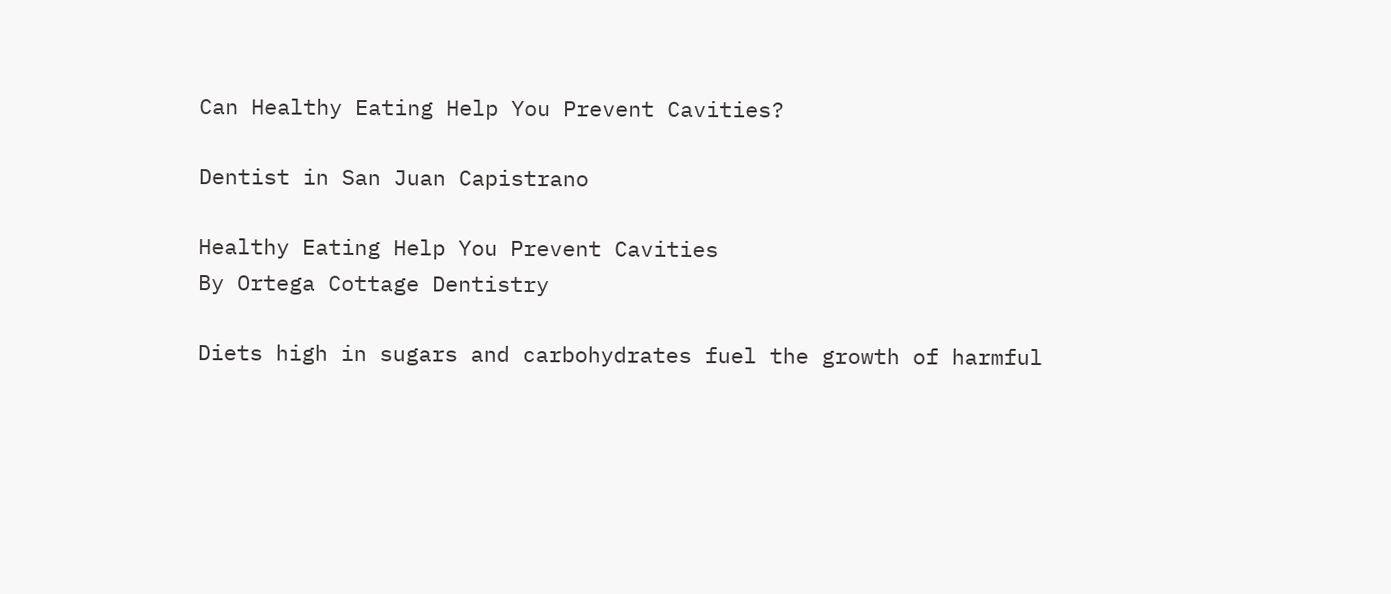Can Healthy Eating Help You Prevent Cavities?

Dentist in San Juan Capistrano

Healthy Eating Help You Prevent Cavities
By Ortega Cottage Dentistry

Diets high in sugars and carbohydrates fuel the growth of harmful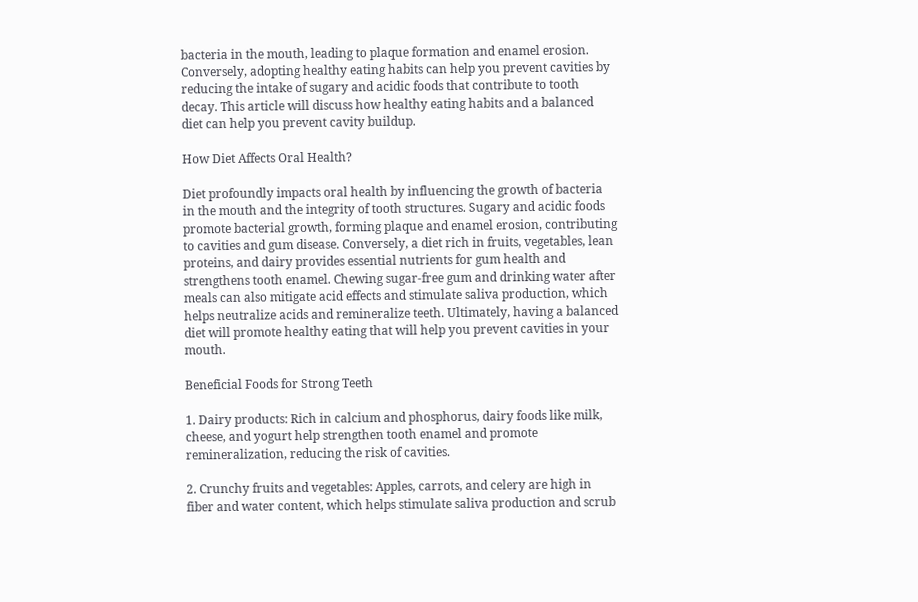bacteria in the mouth, leading to plaque formation and enamel erosion. Conversely, adopting healthy eating habits can help you prevent cavities by reducing the intake of sugary and acidic foods that contribute to tooth decay. This article will discuss how healthy eating habits and a balanced diet can help you prevent cavity buildup.

How Diet Affects Oral Health?

Diet profoundly impacts oral health by influencing the growth of bacteria in the mouth and the integrity of tooth structures. Sugary and acidic foods promote bacterial growth, forming plaque and enamel erosion, contributing to cavities and gum disease. Conversely, a diet rich in fruits, vegetables, lean proteins, and dairy provides essential nutrients for gum health and strengthens tooth enamel. Chewing sugar-free gum and drinking water after meals can also mitigate acid effects and stimulate saliva production, which helps neutralize acids and remineralize teeth. Ultimately, having a balanced diet will promote healthy eating that will help you prevent cavities in your mouth.

Beneficial Foods for Strong Teeth

1. Dairy products: Rich in calcium and phosphorus, dairy foods like milk, cheese, and yogurt help strengthen tooth enamel and promote remineralization, reducing the risk of cavities.

2. Crunchy fruits and vegetables: Apples, carrots, and celery are high in fiber and water content, which helps stimulate saliva production and scrub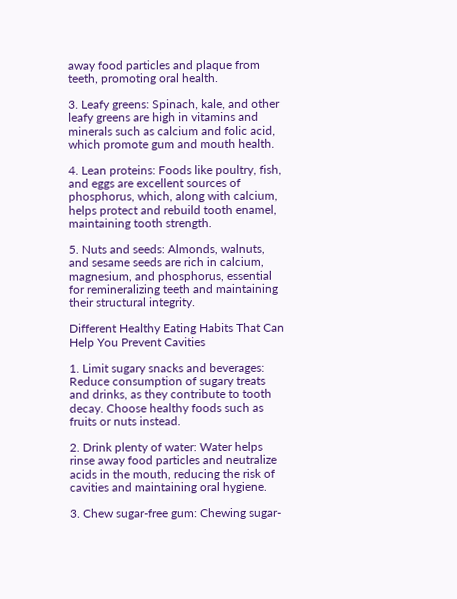away food particles and plaque from teeth, promoting oral health.

3. Leafy greens: Spinach, kale, and other leafy greens are high in vitamins and minerals such as calcium and folic acid, which promote gum and mouth health.

4. Lean proteins: Foods like poultry, fish, and eggs are excellent sources of phosphorus, which, along with calcium, helps protect and rebuild tooth enamel, maintaining tooth strength.

5. Nuts and seeds: Almonds, walnuts, and sesame seeds are rich in calcium, magnesium, and phosphorus, essential for remineralizing teeth and maintaining their structural integrity.

Different Healthy Eating Habits That Can Help You Prevent Cavities

1. Limit sugary snacks and beverages: Reduce consumption of sugary treats and drinks, as they contribute to tooth decay. Choose healthy foods such as fruits or nuts instead.

2. Drink plenty of water: Water helps rinse away food particles and neutralize acids in the mouth, reducing the risk of cavities and maintaining oral hygiene.

3. Chew sugar-free gum: Chewing sugar-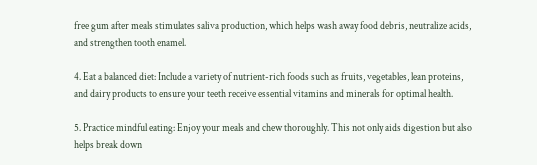free gum after meals stimulates saliva production, which helps wash away food debris, neutralize acids, and strengthen tooth enamel.

4. Eat a balanced diet: Include a variety of nutrient-rich foods such as fruits, vegetables, lean proteins, and dairy products to ensure your teeth receive essential vitamins and minerals for optimal health.

5. Practice mindful eating: Enjoy your meals and chew thoroughly. This not only aids digestion but also helps break down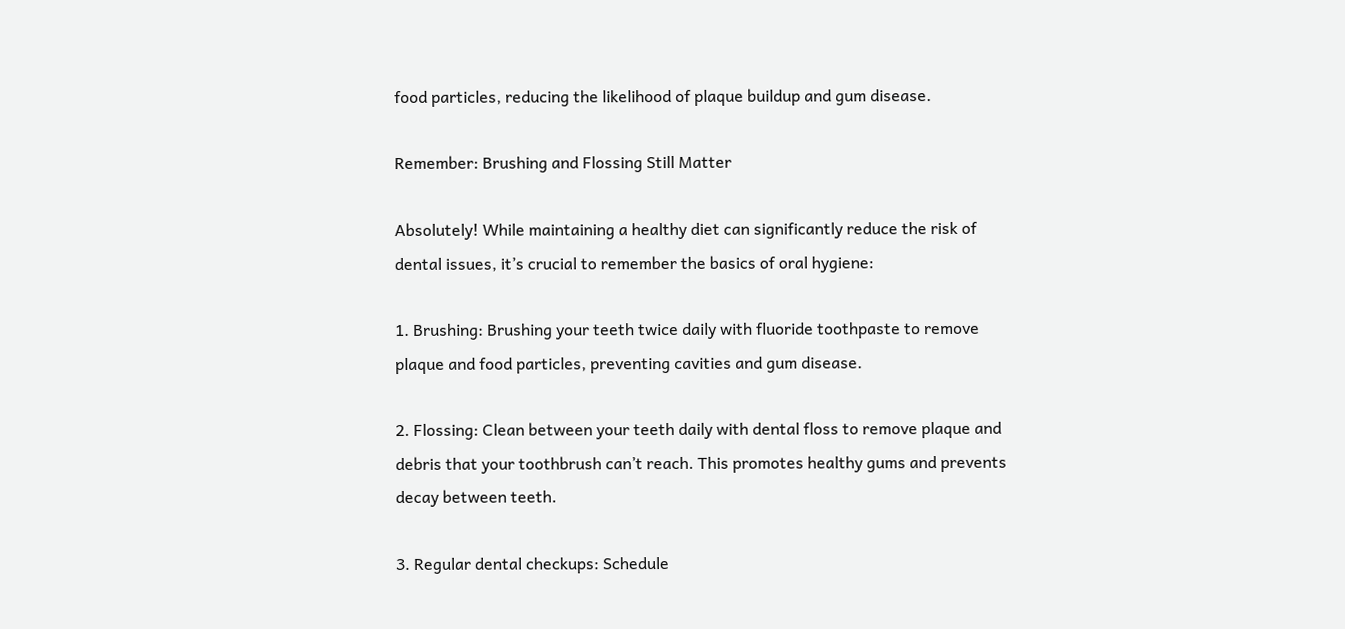food particles, reducing the likelihood of plaque buildup and gum disease.

Remember: Brushing and Flossing Still Matter

Absolutely! While maintaining a healthy diet can significantly reduce the risk of dental issues, it’s crucial to remember the basics of oral hygiene:

1. Brushing: Brushing your teeth twice daily with fluoride toothpaste to remove plaque and food particles, preventing cavities and gum disease.

2. Flossing: Clean between your teeth daily with dental floss to remove plaque and debris that your toothbrush can’t reach. This promotes healthy gums and prevents decay between teeth.

3. Regular dental checkups: Schedule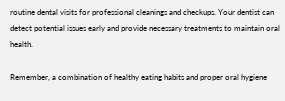routine dental visits for professional cleanings and checkups. Your dentist can detect potential issues early and provide necessary treatments to maintain oral health.

Remember, a combination of healthy eating habits and proper oral hygiene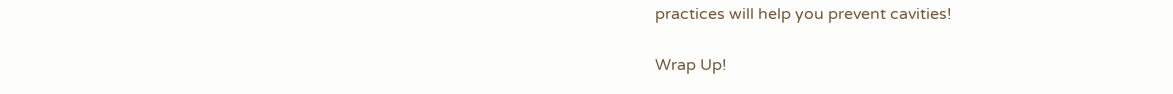practices will help you prevent cavities!

Wrap Up!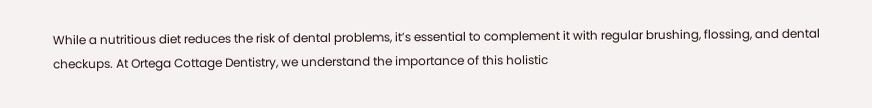While a nutritious diet reduces the risk of dental problems, it’s essential to complement it with regular brushing, flossing, and dental checkups. At Ortega Cottage Dentistry, we understand the importance of this holistic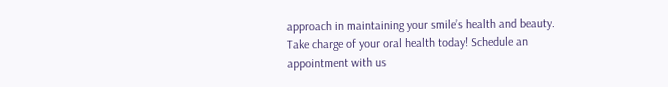approach in maintaining your smile’s health and beauty. Take charge of your oral health today! Schedule an appointment with us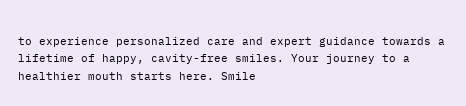to experience personalized care and expert guidance towards a lifetime of happy, cavity-free smiles. Your journey to a healthier mouth starts here. Smile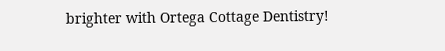brighter with Ortega Cottage Dentistry!